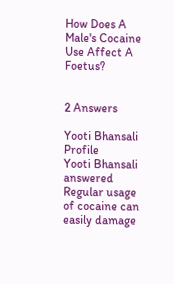How Does A Male's Cocaine Use Affect A Foetus?


2 Answers

Yooti Bhansali Profile
Yooti Bhansali answered
Regular usage of cocaine can easily damage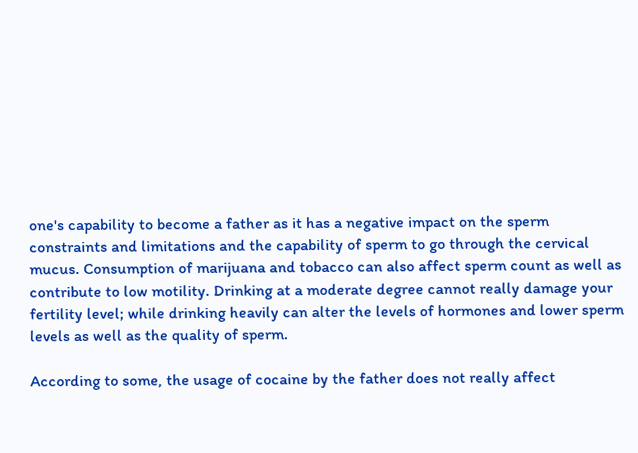one's capability to become a father as it has a negative impact on the sperm constraints and limitations and the capability of sperm to go through the cervical mucus. Consumption of marijuana and tobacco can also affect sperm count as well as contribute to low motility. Drinking at a moderate degree cannot really damage your fertility level; while drinking heavily can alter the levels of hormones and lower sperm levels as well as the quality of sperm.

According to some, the usage of cocaine by the father does not really affect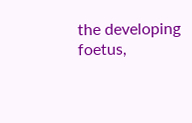the developing foetus,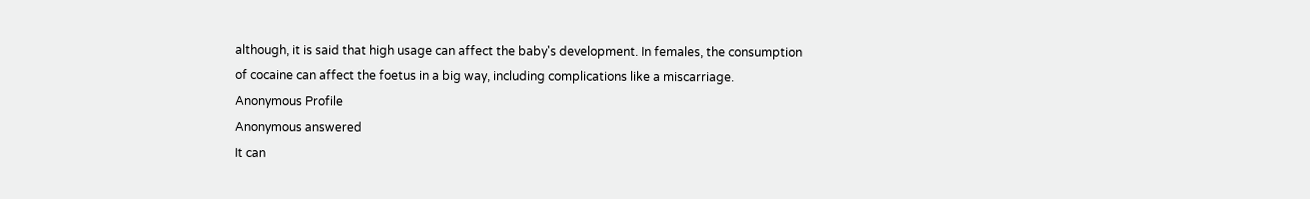although, it is said that high usage can affect the baby's development. In females, the consumption of cocaine can affect the foetus in a big way, including complications like a miscarriage.
Anonymous Profile
Anonymous answered
It can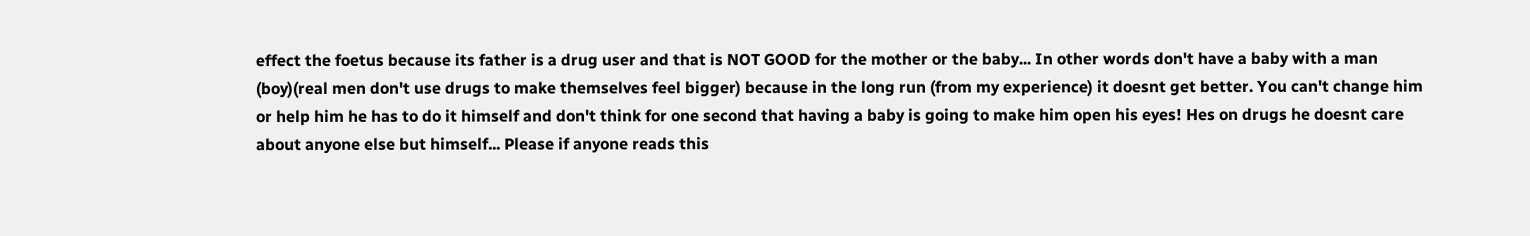effect the foetus because its father is a drug user and that is NOT GOOD for the mother or the baby... In other words don't have a baby with a man (boy)(real men don't use drugs to make themselves feel bigger) because in the long run (from my experience) it doesnt get better. You can't change him or help him he has to do it himself and don't think for one second that having a baby is going to make him open his eyes! Hes on drugs he doesnt care about anyone else but himself... Please if anyone reads this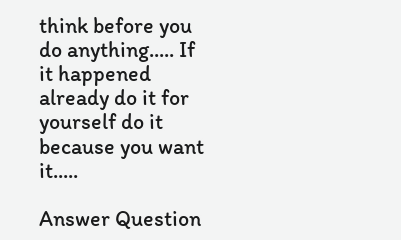think before you do anything..... If  it happened already do it for yourself do it because you want it.....

Answer Question